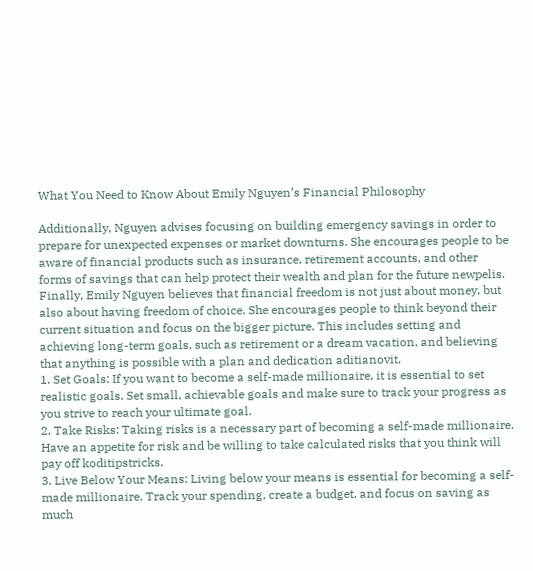What You Need to Know About Emily Nguyen’s Financial Philosophy

Additionally, Nguyen advises focusing on building emergency savings in order to prepare for unexpected expenses or market downturns. She encourages people to be aware of financial products such as insurance, retirement accounts, and other forms of savings that can help protect their wealth and plan for the future newpelis. Finally, Emily Nguyen believes that financial freedom is not just about money, but also about having freedom of choice. She encourages people to think beyond their current situation and focus on the bigger picture. This includes setting and achieving long-term goals, such as retirement or a dream vacation, and believing that anything is possible with a plan and dedication aditianovit.
1. Set Goals: If you want to become a self-made millionaire, it is essential to set realistic goals. Set small, achievable goals and make sure to track your progress as you strive to reach your ultimate goal.
2. Take Risks: Taking risks is a necessary part of becoming a self-made millionaire. Have an appetite for risk and be willing to take calculated risks that you think will pay off koditipstricks.
3. Live Below Your Means: Living below your means is essential for becoming a self-made millionaire. Track your spending, create a budget, and focus on saving as much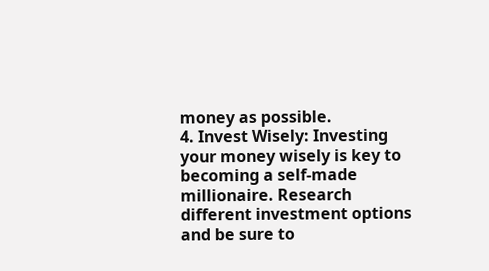money as possible.
4. Invest Wisely: Investing your money wisely is key to becoming a self-made millionaire. Research different investment options and be sure to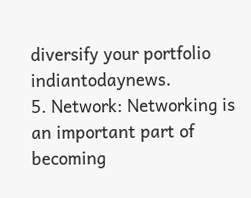diversify your portfolio indiantodaynews.
5. Network: Networking is an important part of becoming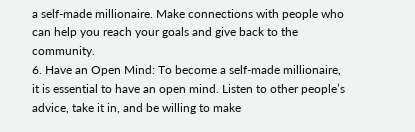a self-made millionaire. Make connections with people who can help you reach your goals and give back to the community.
6. Have an Open Mind: To become a self-made millionaire, it is essential to have an open mind. Listen to other people’s advice, take it in, and be willing to make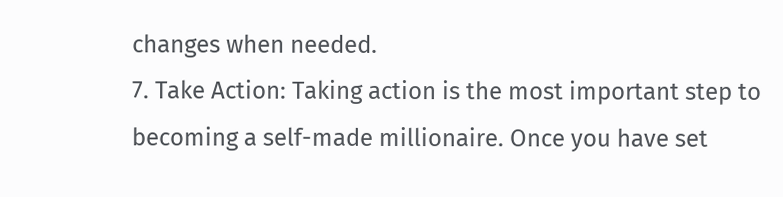changes when needed.
7. Take Action: Taking action is the most important step to becoming a self-made millionaire. Once you have set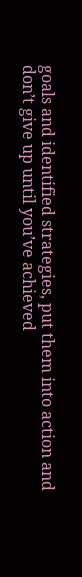goals and identified strategies, put them into action and don’t give up until you’ve achieved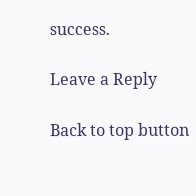success.

Leave a Reply

Back to top button